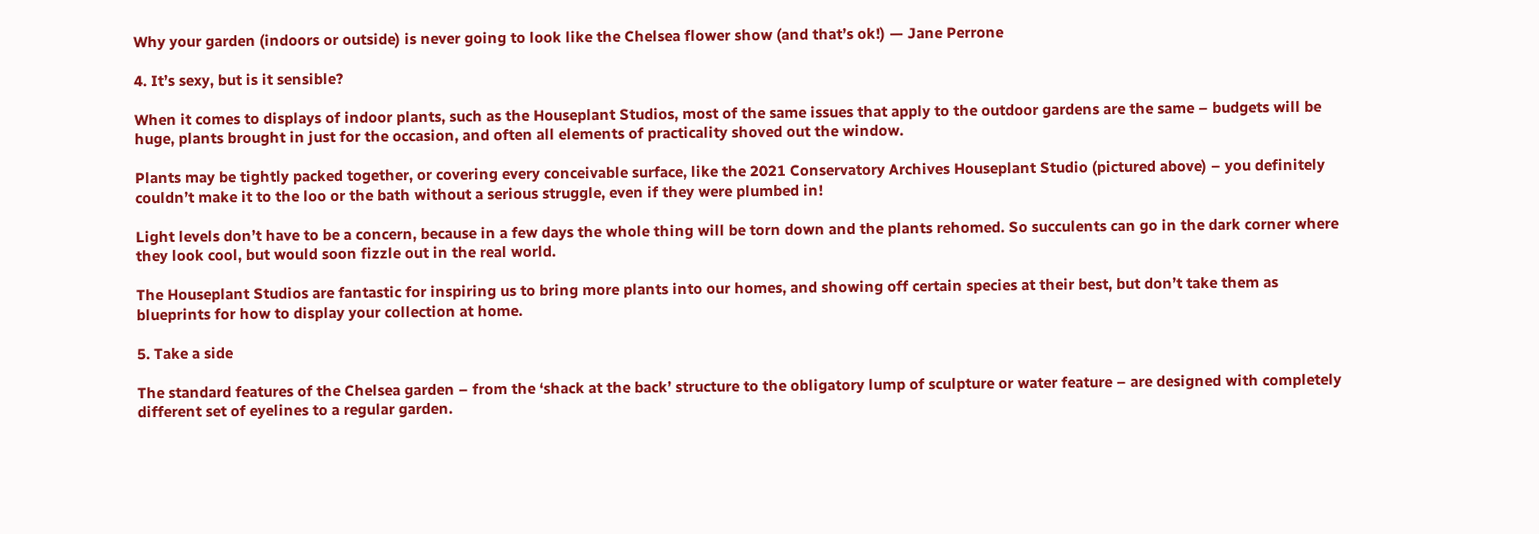Why your garden (indoors or outside) is never going to look like the Chelsea flower show (and that’s ok!) — Jane Perrone

4. It’s sexy, but is it sensible?

When it comes to displays of indoor plants, such as the Houseplant Studios, most of the same issues that apply to the outdoor gardens are the same – budgets will be huge, plants brought in just for the occasion, and often all elements of practicality shoved out the window.

Plants may be tightly packed together, or covering every conceivable surface, like the 2021 Conservatory Archives Houseplant Studio (pictured above) – you definitely couldn’t make it to the loo or the bath without a serious struggle, even if they were plumbed in!

Light levels don’t have to be a concern, because in a few days the whole thing will be torn down and the plants rehomed. So succulents can go in the dark corner where they look cool, but would soon fizzle out in the real world.

The Houseplant Studios are fantastic for inspiring us to bring more plants into our homes, and showing off certain species at their best, but don’t take them as blueprints for how to display your collection at home.

5. Take a side

The standard features of the Chelsea garden – from the ‘shack at the back’ structure to the obligatory lump of sculpture or water feature – are designed with completely different set of eyelines to a regular garden.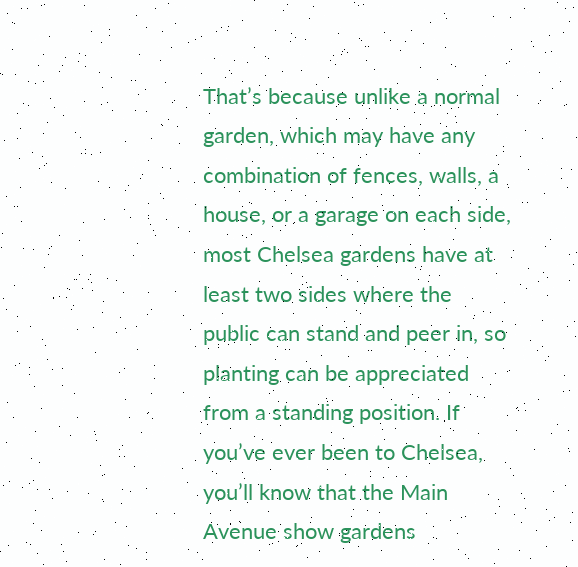That’s because unlike a normal garden, which may have any combination of fences, walls, a house, or a garage on each side, most Chelsea gardens have at least two sides where the public can stand and peer in, so planting can be appreciated from a standing position. If you’ve ever been to Chelsea, you’ll know that the Main Avenue show gardens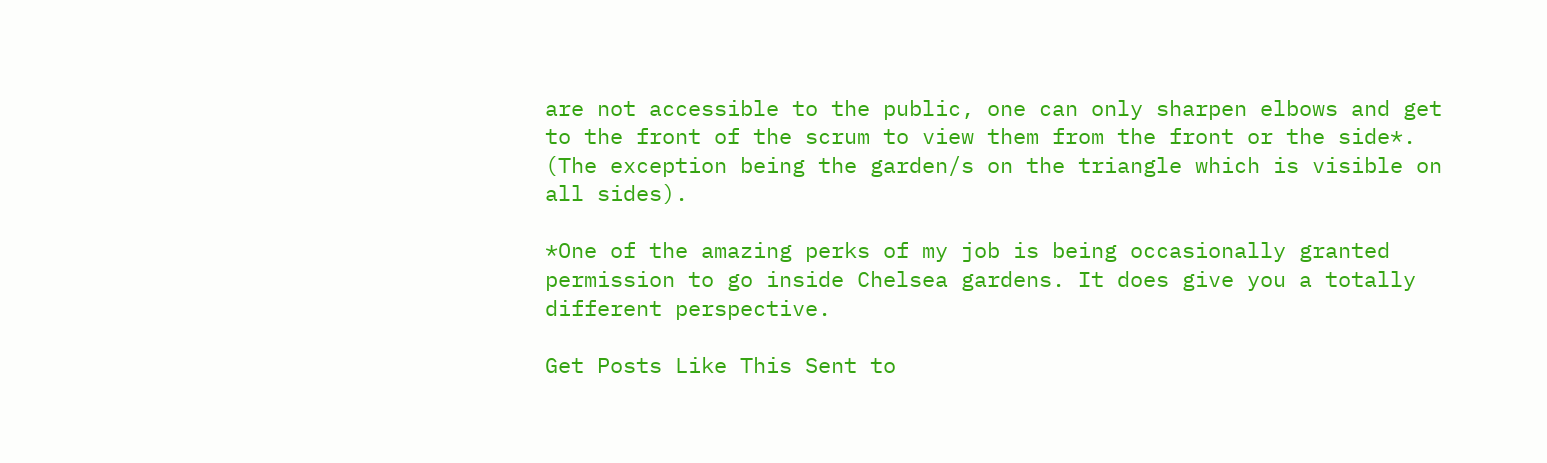are not accessible to the public, one can only sharpen elbows and get to the front of the scrum to view them from the front or the side*. (The exception being the garden/s on the triangle which is visible on all sides).

*One of the amazing perks of my job is being occasionally granted permission to go inside Chelsea gardens. It does give you a totally different perspective.

Get Posts Like This Sent to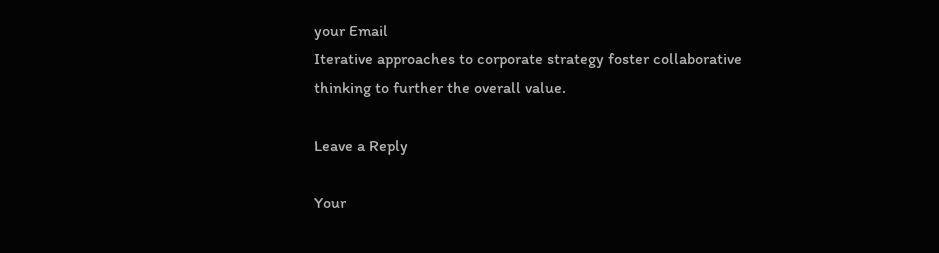your Email
Iterative approaches to corporate strategy foster collaborative thinking to further the overall value.

Leave a Reply

Your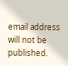email address will not be published.